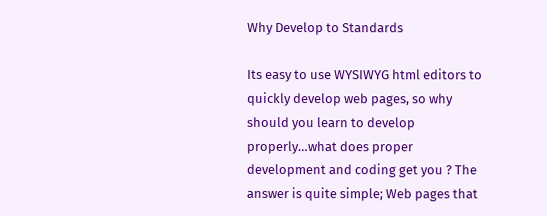Why Develop to Standards

Its easy to use WYSIWYG html editors to quickly develop web pages, so why should you learn to develop properly…what does proper development and coding get you ? The answer is quite simple; Web pages that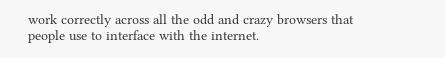work correctly across all the odd and crazy browsers that people use to interface with the internet.